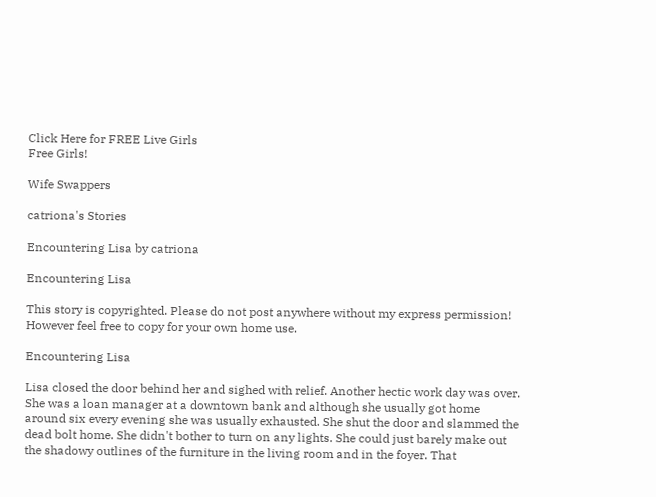Click Here for FREE Live Girls
Free Girls!

Wife Swappers

catriona's Stories

Encountering Lisa by catriona

Encountering Lisa

This story is copyrighted. Please do not post anywhere without my express permission! However feel free to copy for your own home use.

Encountering Lisa

Lisa closed the door behind her and sighed with relief. Another hectic work day was over. She was a loan manager at a downtown bank and although she usually got home around six every evening she was usually exhausted. She shut the door and slammed the dead bolt home. She didn't bother to turn on any lights. She could just barely make out the shadowy outlines of the furniture in the living room and in the foyer. That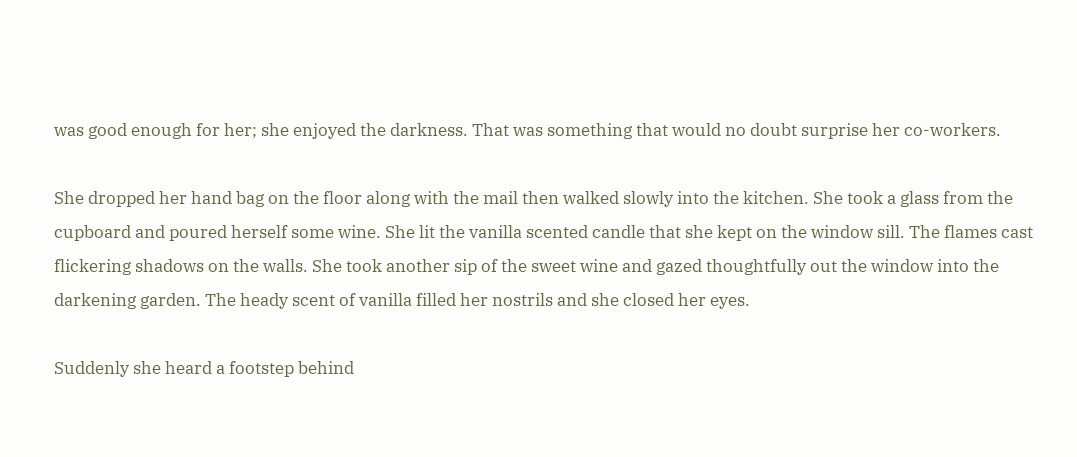was good enough for her; she enjoyed the darkness. That was something that would no doubt surprise her co-workers.

She dropped her hand bag on the floor along with the mail then walked slowly into the kitchen. She took a glass from the cupboard and poured herself some wine. She lit the vanilla scented candle that she kept on the window sill. The flames cast flickering shadows on the walls. She took another sip of the sweet wine and gazed thoughtfully out the window into the darkening garden. The heady scent of vanilla filled her nostrils and she closed her eyes.

Suddenly she heard a footstep behind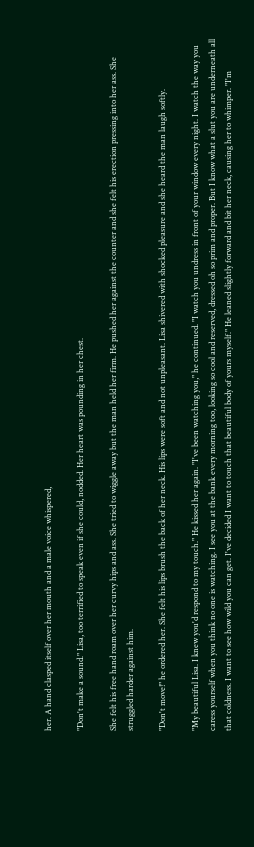her. A hand clasped itself over her mouth and a male voice whispered,

"Don't make a sound." Lisa, too terrified to speak even if she could, nodded. Her heart was pounding in her chest.

She felt his free hand roam over her curvy hips and ass. She tried to wiggle away but the man held her firm. He pushed her against the counter and she felt his erection pressing into her ass. She struggled harder against him.

"Don't move!" he ordered her. She felt his lips brush the back of her neck. His lips were soft and not unpleasant. Lisa shivered with shocked pleasure and she heard the man laugh softly.

"My beautiful Lisa. I knew you'd respond to my touch." He kissed her again. "I've been watching you," he continued. "I watch you undress in front of your window every night. I watch the way you caress yourself when you think no one is watching. I see you at the bank every morning too, looking so cool and reserved, dressed oh so prim and proper. But I know what a slut you are underneath all that coldness. I want to see how wild you can get. I've decided I want to touch that beautiful body of yours myself." He leaned slightly forward and bit her neck, causing her to whimper. "I'm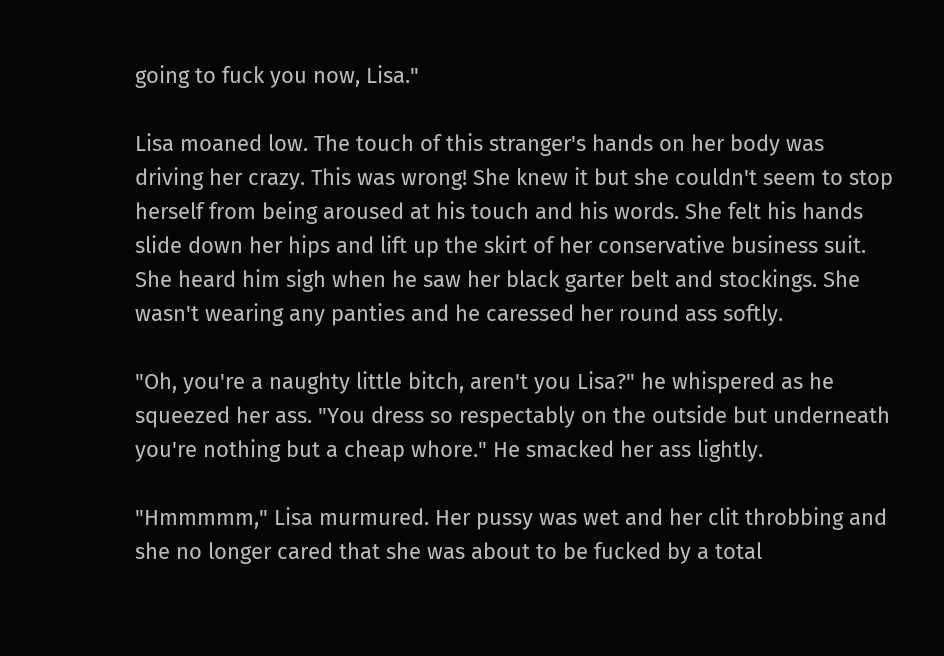going to fuck you now, Lisa."

Lisa moaned low. The touch of this stranger's hands on her body was driving her crazy. This was wrong! She knew it but she couldn't seem to stop herself from being aroused at his touch and his words. She felt his hands slide down her hips and lift up the skirt of her conservative business suit. She heard him sigh when he saw her black garter belt and stockings. She wasn't wearing any panties and he caressed her round ass softly.

"Oh, you're a naughty little bitch, aren't you Lisa?" he whispered as he squeezed her ass. "You dress so respectably on the outside but underneath you're nothing but a cheap whore." He smacked her ass lightly.

"Hmmmmm," Lisa murmured. Her pussy was wet and her clit throbbing and she no longer cared that she was about to be fucked by a total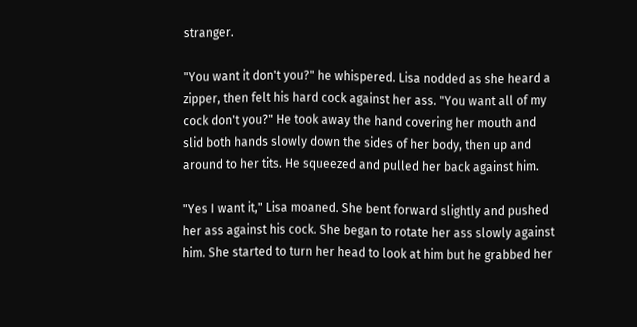stranger.

"You want it don't you?" he whispered. Lisa nodded as she heard a zipper, then felt his hard cock against her ass. "You want all of my cock don't you?" He took away the hand covering her mouth and slid both hands slowly down the sides of her body, then up and around to her tits. He squeezed and pulled her back against him.

"Yes I want it," Lisa moaned. She bent forward slightly and pushed her ass against his cock. She began to rotate her ass slowly against him. She started to turn her head to look at him but he grabbed her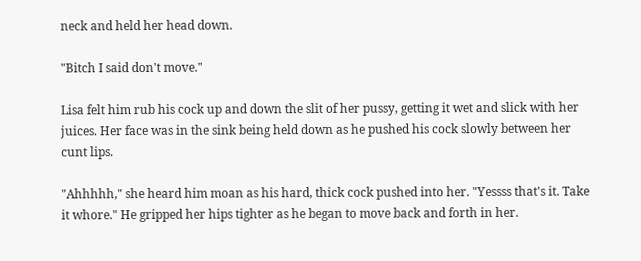neck and held her head down.

"Bitch I said don't move."

Lisa felt him rub his cock up and down the slit of her pussy, getting it wet and slick with her juices. Her face was in the sink being held down as he pushed his cock slowly between her cunt lips.

"Ahhhhh," she heard him moan as his hard, thick cock pushed into her. "Yessss that's it. Take it whore." He gripped her hips tighter as he began to move back and forth in her.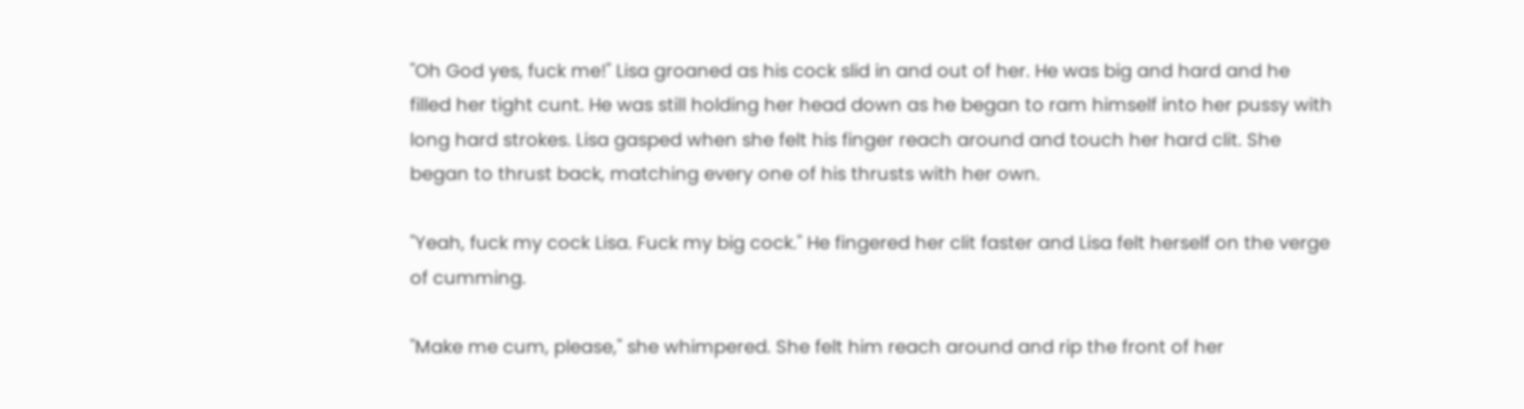"Oh God yes, fuck me!" Lisa groaned as his cock slid in and out of her. He was big and hard and he filled her tight cunt. He was still holding her head down as he began to ram himself into her pussy with long hard strokes. Lisa gasped when she felt his finger reach around and touch her hard clit. She began to thrust back, matching every one of his thrusts with her own.

"Yeah, fuck my cock Lisa. Fuck my big cock." He fingered her clit faster and Lisa felt herself on the verge of cumming.

"Make me cum, please," she whimpered. She felt him reach around and rip the front of her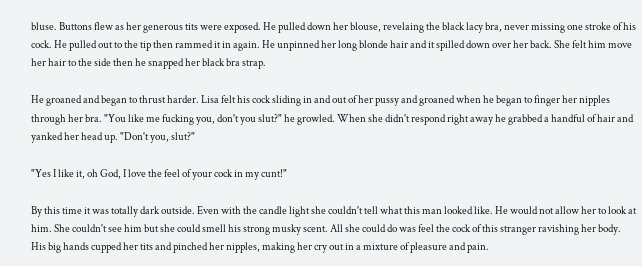bluse. Buttons flew as her generous tits were exposed. He pulled down her blouse, revelaing the black lacy bra, never missing one stroke of his cock. He pulled out to the tip then rammed it in again. He unpinned her long blonde hair and it spilled down over her back. She felt him move her hair to the side then he snapped her black bra strap.

He groaned and began to thrust harder. Lisa felt his cock sliding in and out of her pussy and groaned when he began to finger her nipples through her bra. "You like me fucking you, don't you slut?" he growled. When she didn't respond right away he grabbed a handful of hair and yanked her head up. "Don't you, slut?"

"Yes I like it, oh God, I love the feel of your cock in my cunt!"

By this time it was totally dark outside. Even with the candle light she couldn't tell what this man looked like. He would not allow her to look at him. She couldn't see him but she could smell his strong musky scent. All she could do was feel the cock of this stranger ravishing her body. His big hands cupped her tits and pinched her nipples, making her cry out in a mixture of pleasure and pain.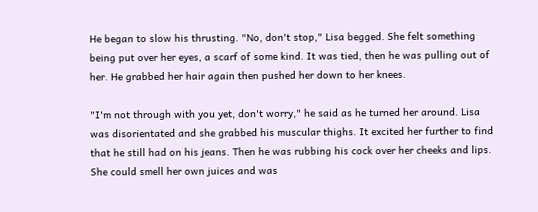He began to slow his thrusting. "No, don't stop," Lisa begged. She felt something being put over her eyes, a scarf of some kind. It was tied, then he was pulling out of her. He grabbed her hair again then pushed her down to her knees.

"I'm not through with you yet, don't worry," he said as he turned her around. Lisa was disorientated and she grabbed his muscular thighs. It excited her further to find that he still had on his jeans. Then he was rubbing his cock over her cheeks and lips. She could smell her own juices and was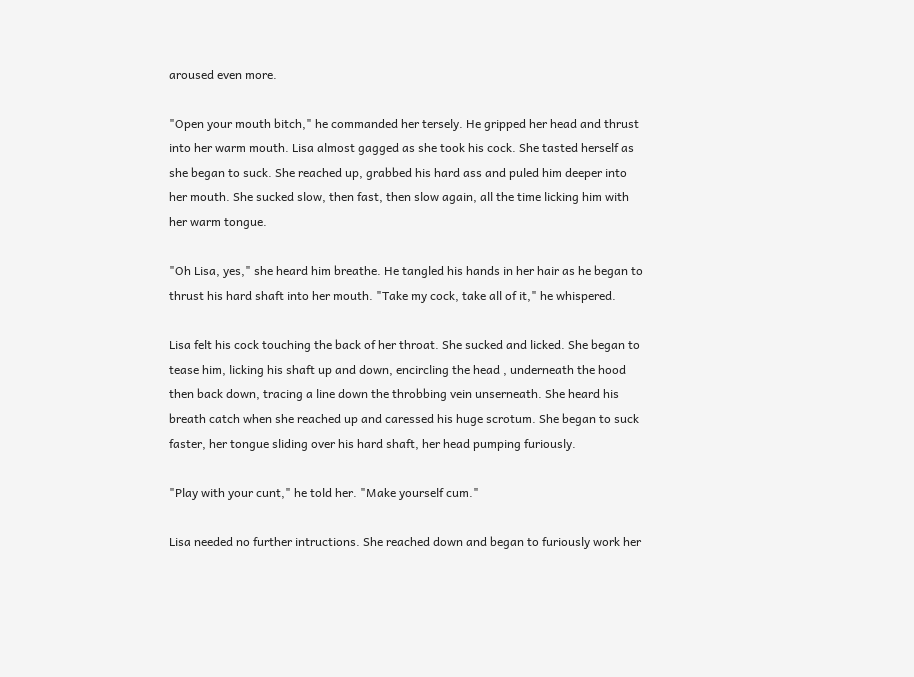aroused even more.

"Open your mouth bitch," he commanded her tersely. He gripped her head and thrust into her warm mouth. Lisa almost gagged as she took his cock. She tasted herself as she began to suck. She reached up, grabbed his hard ass and puled him deeper into her mouth. She sucked slow, then fast, then slow again, all the time licking him with her warm tongue.

"Oh Lisa, yes," she heard him breathe. He tangled his hands in her hair as he began to thrust his hard shaft into her mouth. "Take my cock, take all of it," he whispered.

Lisa felt his cock touching the back of her throat. She sucked and licked. She began to tease him, licking his shaft up and down, encircling the head , underneath the hood then back down, tracing a line down the throbbing vein unserneath. She heard his breath catch when she reached up and caressed his huge scrotum. She began to suck faster, her tongue sliding over his hard shaft, her head pumping furiously.

"Play with your cunt," he told her. "Make yourself cum."

Lisa needed no further intructions. She reached down and began to furiously work her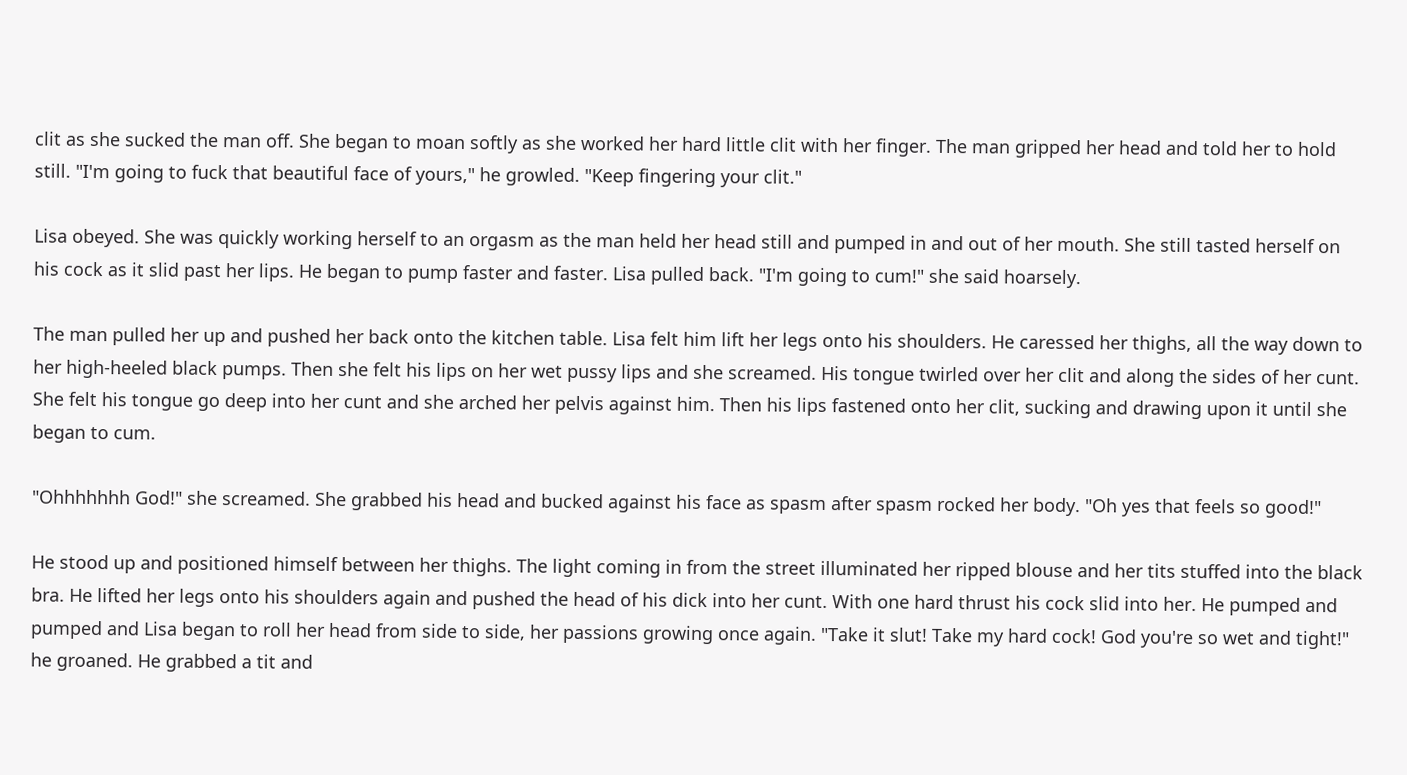clit as she sucked the man off. She began to moan softly as she worked her hard little clit with her finger. The man gripped her head and told her to hold still. "I'm going to fuck that beautiful face of yours," he growled. "Keep fingering your clit."

Lisa obeyed. She was quickly working herself to an orgasm as the man held her head still and pumped in and out of her mouth. She still tasted herself on his cock as it slid past her lips. He began to pump faster and faster. Lisa pulled back. "I'm going to cum!" she said hoarsely.

The man pulled her up and pushed her back onto the kitchen table. Lisa felt him lift her legs onto his shoulders. He caressed her thighs, all the way down to her high-heeled black pumps. Then she felt his lips on her wet pussy lips and she screamed. His tongue twirled over her clit and along the sides of her cunt. She felt his tongue go deep into her cunt and she arched her pelvis against him. Then his lips fastened onto her clit, sucking and drawing upon it until she began to cum.

"Ohhhhhhh God!" she screamed. She grabbed his head and bucked against his face as spasm after spasm rocked her body. "Oh yes that feels so good!"

He stood up and positioned himself between her thighs. The light coming in from the street illuminated her ripped blouse and her tits stuffed into the black bra. He lifted her legs onto his shoulders again and pushed the head of his dick into her cunt. With one hard thrust his cock slid into her. He pumped and pumped and Lisa began to roll her head from side to side, her passions growing once again. "Take it slut! Take my hard cock! God you're so wet and tight!" he groaned. He grabbed a tit and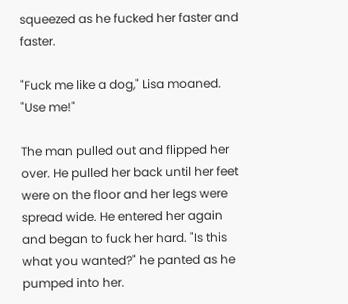squeezed as he fucked her faster and faster.

"Fuck me like a dog," Lisa moaned. "Use me!"

The man pulled out and flipped her over. He pulled her back until her feet were on the floor and her legs were spread wide. He entered her again and began to fuck her hard. "Is this what you wanted?" he panted as he pumped into her.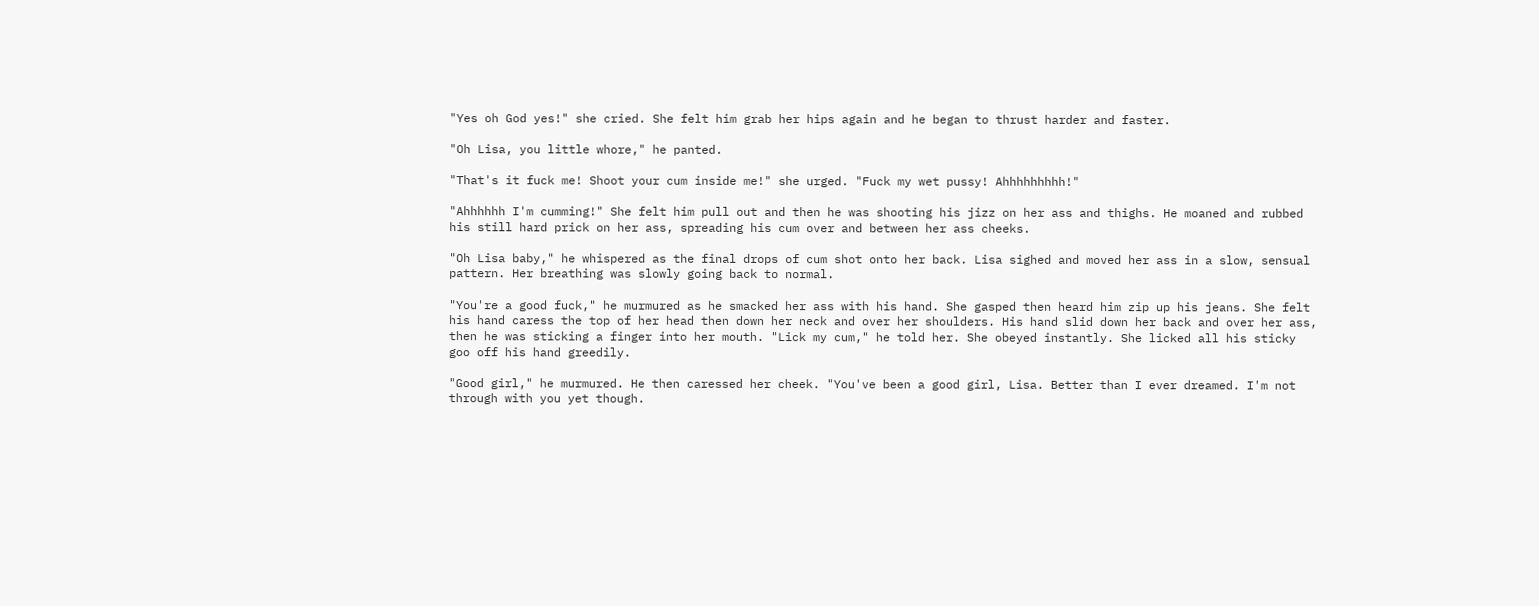"Yes oh God yes!" she cried. She felt him grab her hips again and he began to thrust harder and faster.

"Oh Lisa, you little whore," he panted.

"That's it fuck me! Shoot your cum inside me!" she urged. "Fuck my wet pussy! Ahhhhhhhhh!"

"Ahhhhhh I'm cumming!" She felt him pull out and then he was shooting his jizz on her ass and thighs. He moaned and rubbed his still hard prick on her ass, spreading his cum over and between her ass cheeks.

"Oh Lisa baby," he whispered as the final drops of cum shot onto her back. Lisa sighed and moved her ass in a slow, sensual pattern. Her breathing was slowly going back to normal.

"You're a good fuck," he murmured as he smacked her ass with his hand. She gasped then heard him zip up his jeans. She felt his hand caress the top of her head then down her neck and over her shoulders. His hand slid down her back and over her ass, then he was sticking a finger into her mouth. "Lick my cum," he told her. She obeyed instantly. She licked all his sticky goo off his hand greedily.

"Good girl," he murmured. He then caressed her cheek. "You've been a good girl, Lisa. Better than I ever dreamed. I'm not through with you yet though.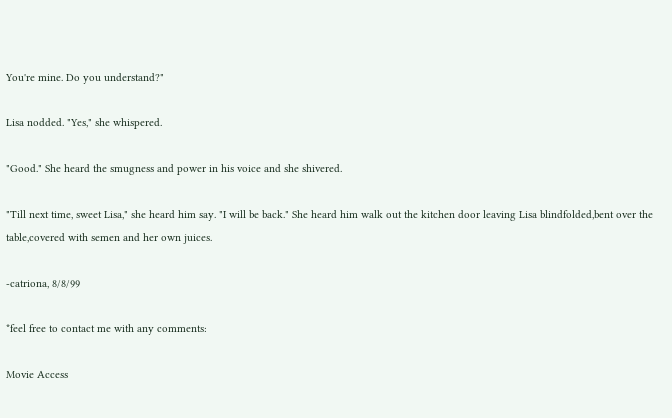You're mine. Do you understand?"

Lisa nodded. "Yes," she whispered.

"Good." She heard the smugness and power in his voice and she shivered.

"Till next time, sweet Lisa," she heard him say. "I will be back." She heard him walk out the kitchen door leaving Lisa blindfolded,bent over the table,covered with semen and her own juices.

-catriona, 8/8/99

*feel free to contact me with any comments:

Movie Access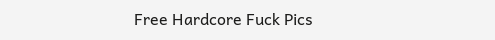Free Hardcore Fuck Pics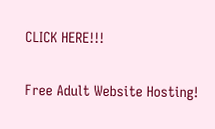CLICK HERE!!!

Free Adult Website Hosting!